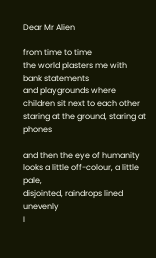Dear Mr Alien

from time to time
the world plasters me with bank statements
and playgrounds where children sit next to each other
staring at the ground, staring at phones

and then the eye of humanity
looks a little off-colour, a little pale,
disjointed, raindrops lined unevenly
I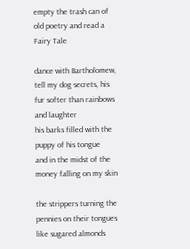empty the trash can of old poetry and read a Fairy Tale

dance with Bartholomew,
tell my dog secrets, his fur softer than rainbows and laughter
his barks filled with the puppy of his tongue
and in the midst of the money falling on my skin

the strippers turning the pennies on their tongues like sugared almonds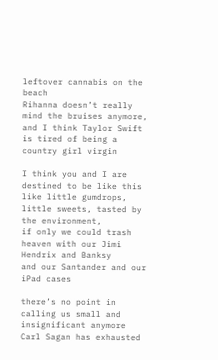leftover cannabis on the beach
Rihanna doesn’t really mind the bruises anymore,
and I think Taylor Swift is tired of being a country girl virgin

I think you and I are destined to be like this
like little gumdrops, little sweets, tasted by the environment,
if only we could trash heaven with our Jimi Hendrix and Banksy
and our Santander and our iPad cases

there’s no point in calling us small and insignificant anymore
Carl Sagan has exhausted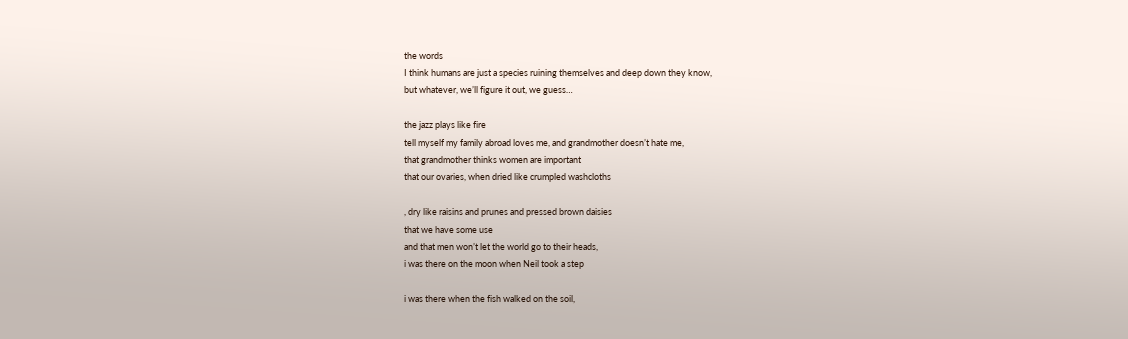the words
I think humans are just a species ruining themselves and deep down they know,
but whatever, we’ll figure it out, we guess…

the jazz plays like fire
tell myself my family abroad loves me, and grandmother doesn’t hate me,
that grandmother thinks women are important
that our ovaries, when dried like crumpled washcloths

, dry like raisins and prunes and pressed brown daisies
that we have some use
and that men won’t let the world go to their heads,
i was there on the moon when Neil took a step

i was there when the fish walked on the soil,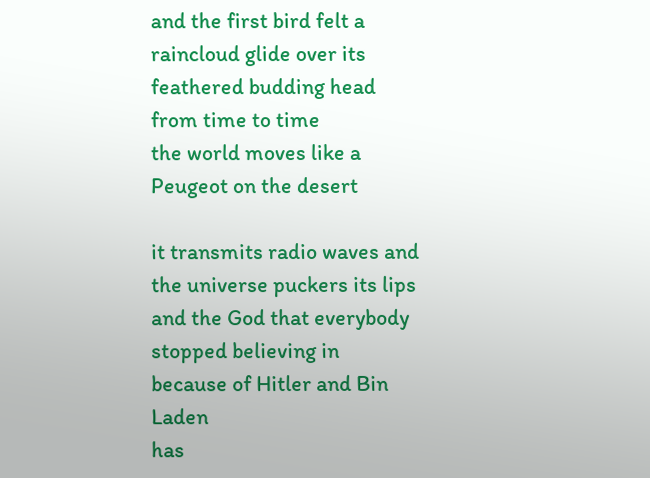and the first bird felt a raincloud glide over its feathered budding head
from time to time
the world moves like a Peugeot on the desert

it transmits radio waves and the universe puckers its lips
and the God that everybody stopped believing in
because of Hitler and Bin Laden
has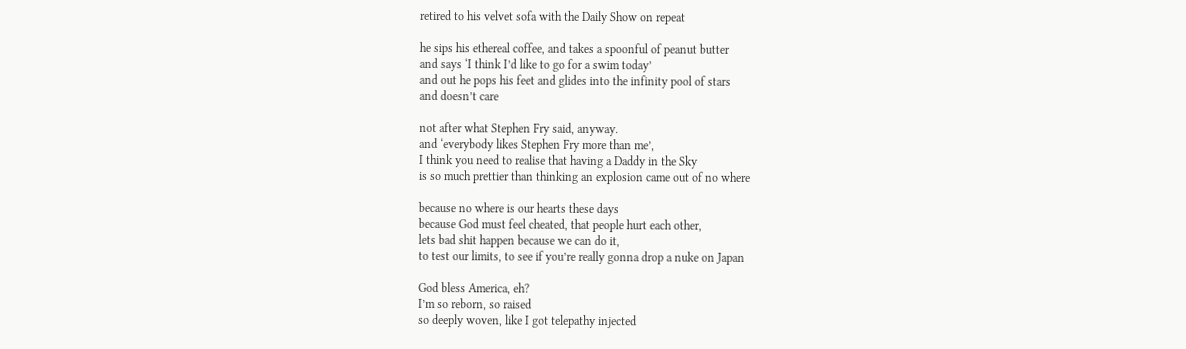retired to his velvet sofa with the Daily Show on repeat

he sips his ethereal coffee, and takes a spoonful of peanut butter
and says ‘I think I’d like to go for a swim today’
and out he pops his feet and glides into the infinity pool of stars
and doesn’t care

not after what Stephen Fry said, anyway.
and ‘everybody likes Stephen Fry more than me’,
I think you need to realise that having a Daddy in the Sky
is so much prettier than thinking an explosion came out of no where

because no where is our hearts these days
because God must feel cheated, that people hurt each other,
lets bad shit happen because we can do it,
to test our limits, to see if you’re really gonna drop a nuke on Japan

God bless America, eh?
I’m so reborn, so raised
so deeply woven, like I got telepathy injected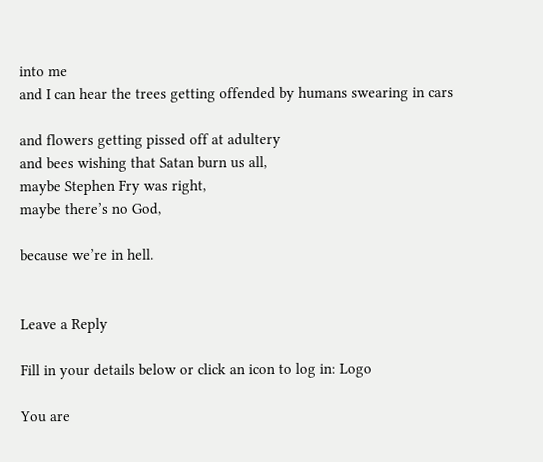into me
and I can hear the trees getting offended by humans swearing in cars

and flowers getting pissed off at adultery
and bees wishing that Satan burn us all,
maybe Stephen Fry was right,
maybe there’s no God,

because we’re in hell.


Leave a Reply

Fill in your details below or click an icon to log in: Logo

You are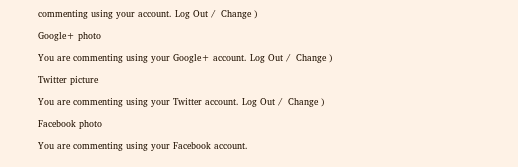commenting using your account. Log Out /  Change )

Google+ photo

You are commenting using your Google+ account. Log Out /  Change )

Twitter picture

You are commenting using your Twitter account. Log Out /  Change )

Facebook photo

You are commenting using your Facebook account.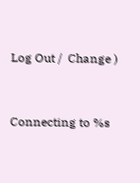Log Out /  Change )


Connecting to %s